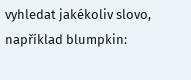vyhledat jakékoliv slovo, například blumpkin: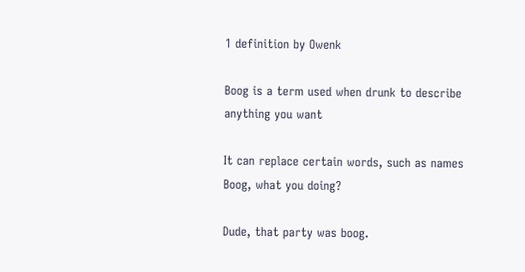1 definition by Owenk

Boog is a term used when drunk to describe anything you want

It can replace certain words, such as names
Boog, what you doing?

Dude, that party was boog.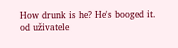How drunk is he? He's booged it.
od uživatele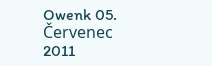Owenk 05. Červenec 2011